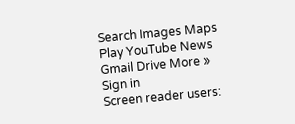Search Images Maps Play YouTube News Gmail Drive More »
Sign in
Screen reader users: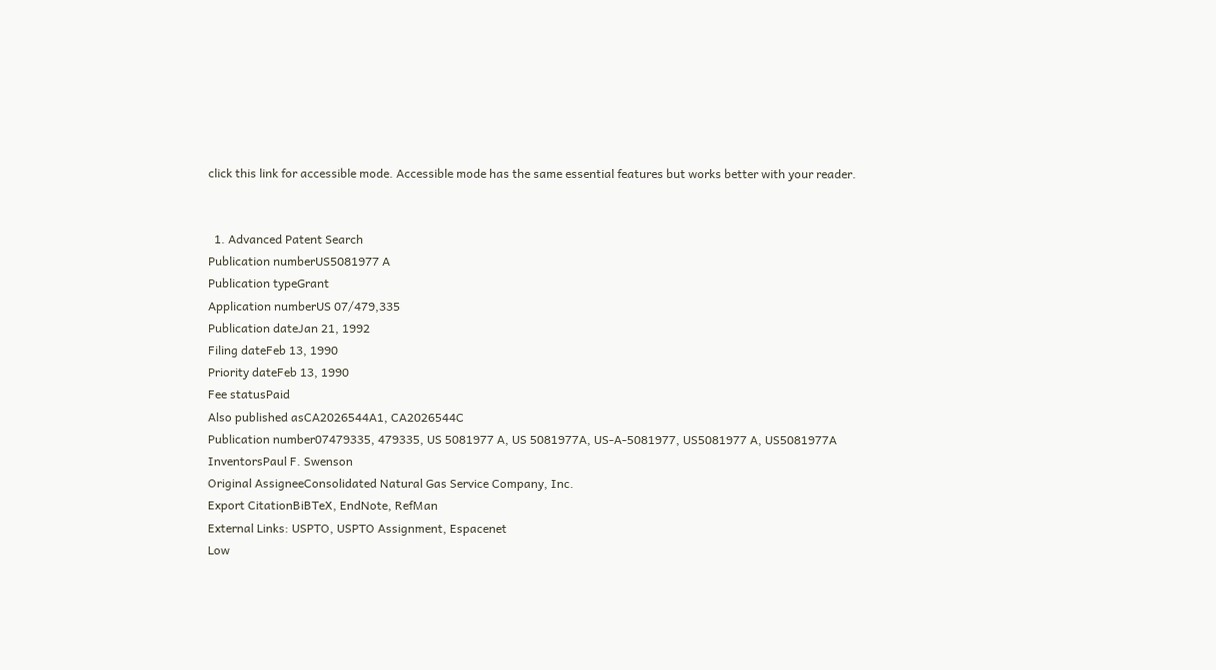click this link for accessible mode. Accessible mode has the same essential features but works better with your reader.


  1. Advanced Patent Search
Publication numberUS5081977 A
Publication typeGrant
Application numberUS 07/479,335
Publication dateJan 21, 1992
Filing dateFeb 13, 1990
Priority dateFeb 13, 1990
Fee statusPaid
Also published asCA2026544A1, CA2026544C
Publication number07479335, 479335, US 5081977 A, US 5081977A, US-A-5081977, US5081977 A, US5081977A
InventorsPaul F. Swenson
Original AssigneeConsolidated Natural Gas Service Company, Inc.
Export CitationBiBTeX, EndNote, RefMan
External Links: USPTO, USPTO Assignment, Espacenet
Low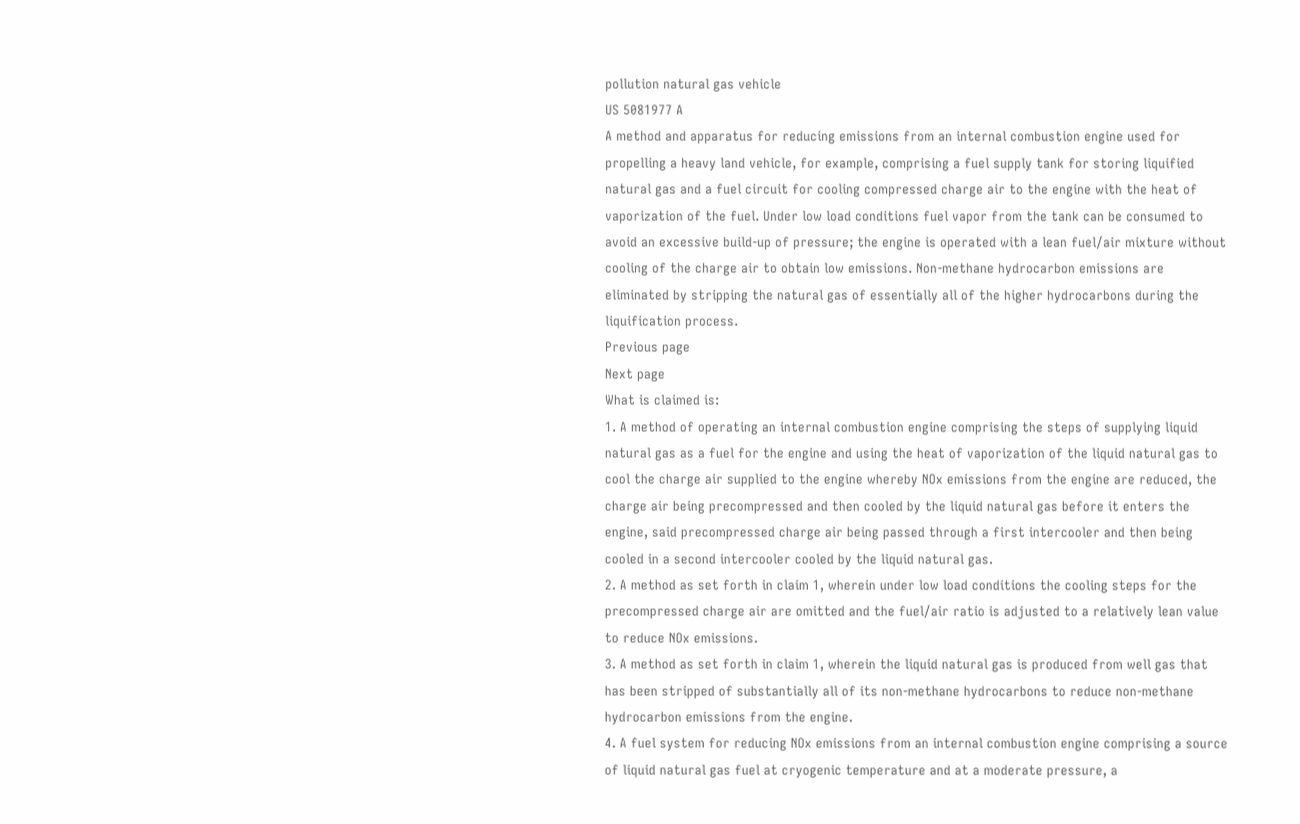pollution natural gas vehicle
US 5081977 A
A method and apparatus for reducing emissions from an internal combustion engine used for propelling a heavy land vehicle, for example, comprising a fuel supply tank for storing liquified natural gas and a fuel circuit for cooling compressed charge air to the engine with the heat of vaporization of the fuel. Under low load conditions fuel vapor from the tank can be consumed to avoid an excessive build-up of pressure; the engine is operated with a lean fuel/air mixture without cooling of the charge air to obtain low emissions. Non-methane hydrocarbon emissions are eliminated by stripping the natural gas of essentially all of the higher hydrocarbons during the liquification process.
Previous page
Next page
What is claimed is:
1. A method of operating an internal combustion engine comprising the steps of supplying liquid natural gas as a fuel for the engine and using the heat of vaporization of the liquid natural gas to cool the charge air supplied to the engine whereby NOx emissions from the engine are reduced, the charge air being precompressed and then cooled by the liquid natural gas before it enters the engine, said precompressed charge air being passed through a first intercooler and then being cooled in a second intercooler cooled by the liquid natural gas.
2. A method as set forth in claim 1, wherein under low load conditions the cooling steps for the precompressed charge air are omitted and the fuel/air ratio is adjusted to a relatively lean value to reduce NOx emissions.
3. A method as set forth in claim 1, wherein the liquid natural gas is produced from well gas that has been stripped of substantially all of its non-methane hydrocarbons to reduce non-methane hydrocarbon emissions from the engine.
4. A fuel system for reducing NOx emissions from an internal combustion engine comprising a source of liquid natural gas fuel at cryogenic temperature and at a moderate pressure, a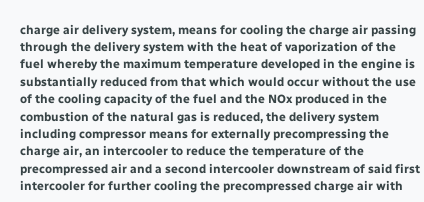charge air delivery system, means for cooling the charge air passing through the delivery system with the heat of vaporization of the fuel whereby the maximum temperature developed in the engine is substantially reduced from that which would occur without the use of the cooling capacity of the fuel and the NOx produced in the combustion of the natural gas is reduced, the delivery system including compressor means for externally precompressing the charge air, an intercooler to reduce the temperature of the precompressed air and a second intercooler downstream of said first intercooler for further cooling the precompressed charge air with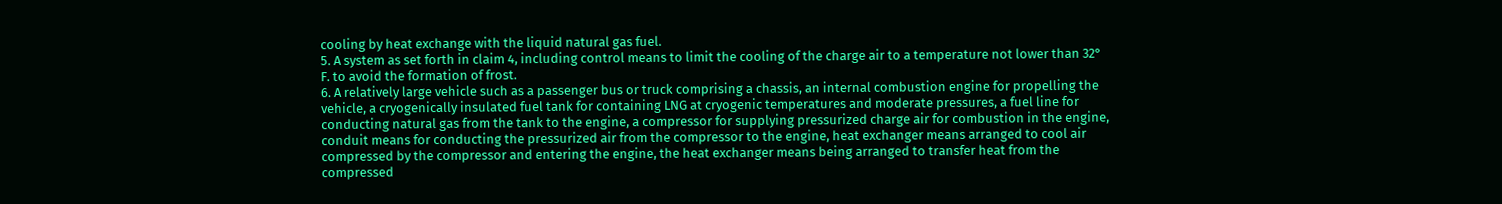cooling by heat exchange with the liquid natural gas fuel.
5. A system as set forth in claim 4, including control means to limit the cooling of the charge air to a temperature not lower than 32° F. to avoid the formation of frost.
6. A relatively large vehicle such as a passenger bus or truck comprising a chassis, an internal combustion engine for propelling the vehicle, a cryogenically insulated fuel tank for containing LNG at cryogenic temperatures and moderate pressures, a fuel line for conducting natural gas from the tank to the engine, a compressor for supplying pressurized charge air for combustion in the engine, conduit means for conducting the pressurized air from the compressor to the engine, heat exchanger means arranged to cool air compressed by the compressor and entering the engine, the heat exchanger means being arranged to transfer heat from the compressed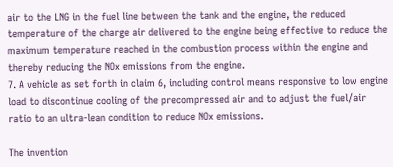air to the LNG in the fuel line between the tank and the engine, the reduced temperature of the charge air delivered to the engine being effective to reduce the maximum temperature reached in the combustion process within the engine and thereby reducing the NOx emissions from the engine.
7. A vehicle as set forth in claim 6, including control means responsive to low engine load to discontinue cooling of the precompressed air and to adjust the fuel/air ratio to an ultra-lean condition to reduce NOx emissions.

The invention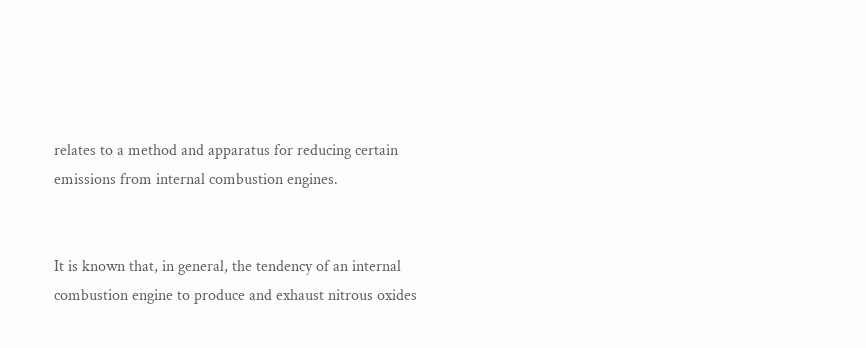relates to a method and apparatus for reducing certain emissions from internal combustion engines.


It is known that, in general, the tendency of an internal combustion engine to produce and exhaust nitrous oxides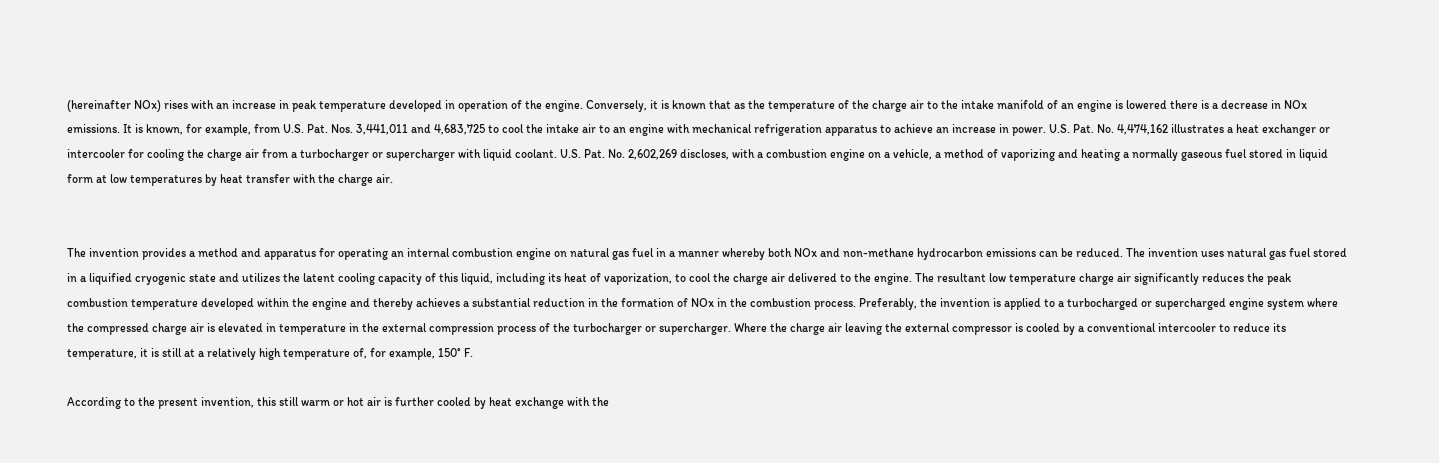(hereinafter NOx) rises with an increase in peak temperature developed in operation of the engine. Conversely, it is known that as the temperature of the charge air to the intake manifold of an engine is lowered there is a decrease in NOx emissions. It is known, for example, from U.S. Pat. Nos. 3,441,011 and 4,683,725 to cool the intake air to an engine with mechanical refrigeration apparatus to achieve an increase in power. U.S. Pat. No. 4,474,162 illustrates a heat exchanger or intercooler for cooling the charge air from a turbocharger or supercharger with liquid coolant. U.S. Pat. No. 2,602,269 discloses, with a combustion engine on a vehicle, a method of vaporizing and heating a normally gaseous fuel stored in liquid form at low temperatures by heat transfer with the charge air.


The invention provides a method and apparatus for operating an internal combustion engine on natural gas fuel in a manner whereby both NOx and non-methane hydrocarbon emissions can be reduced. The invention uses natural gas fuel stored in a liquified cryogenic state and utilizes the latent cooling capacity of this liquid, including its heat of vaporization, to cool the charge air delivered to the engine. The resultant low temperature charge air significantly reduces the peak combustion temperature developed within the engine and thereby achieves a substantial reduction in the formation of NOx in the combustion process. Preferably, the invention is applied to a turbocharged or supercharged engine system where the compressed charge air is elevated in temperature in the external compression process of the turbocharger or supercharger. Where the charge air leaving the external compressor is cooled by a conventional intercooler to reduce its temperature, it is still at a relatively high temperature of, for example, 150° F.

According to the present invention, this still warm or hot air is further cooled by heat exchange with the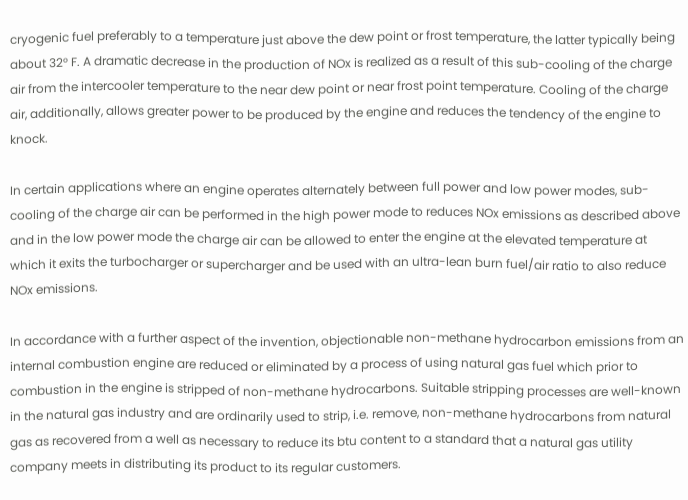cryogenic fuel preferably to a temperature just above the dew point or frost temperature, the latter typically being about 32° F. A dramatic decrease in the production of NOx is realized as a result of this sub-cooling of the charge air from the intercooler temperature to the near dew point or near frost point temperature. Cooling of the charge air, additionally, allows greater power to be produced by the engine and reduces the tendency of the engine to knock.

In certain applications where an engine operates alternately between full power and low power modes, sub-cooling of the charge air can be performed in the high power mode to reduces NOx emissions as described above and in the low power mode the charge air can be allowed to enter the engine at the elevated temperature at which it exits the turbocharger or supercharger and be used with an ultra-lean burn fuel/air ratio to also reduce NOx emissions.

In accordance with a further aspect of the invention, objectionable non-methane hydrocarbon emissions from an internal combustion engine are reduced or eliminated by a process of using natural gas fuel which prior to combustion in the engine is stripped of non-methane hydrocarbons. Suitable stripping processes are well-known in the natural gas industry and are ordinarily used to strip, i.e. remove, non-methane hydrocarbons from natural gas as recovered from a well as necessary to reduce its btu content to a standard that a natural gas utility company meets in distributing its product to its regular customers.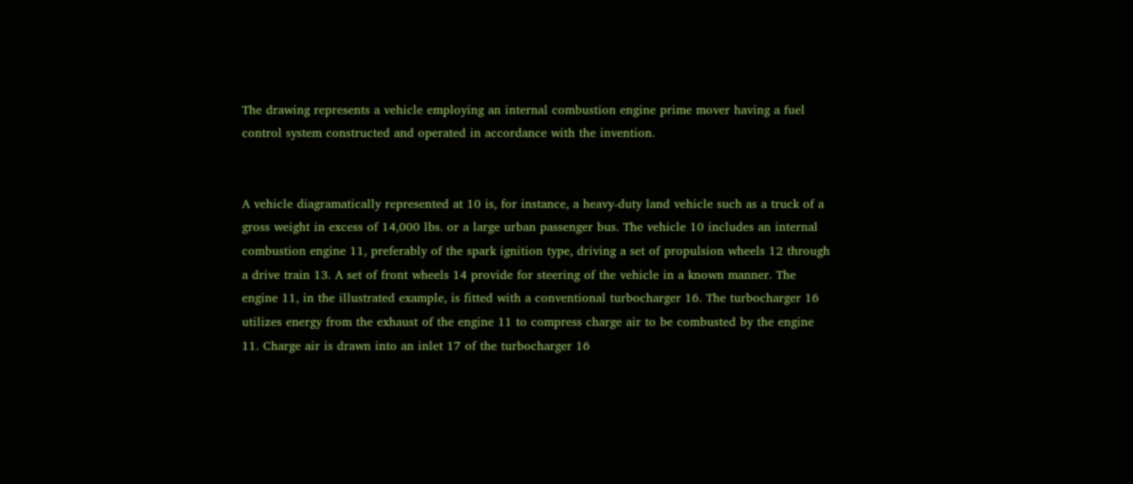The drawing represents a vehicle employing an internal combustion engine prime mover having a fuel control system constructed and operated in accordance with the invention.


A vehicle diagramatically represented at 10 is, for instance, a heavy-duty land vehicle such as a truck of a gross weight in excess of 14,000 lbs. or a large urban passenger bus. The vehicle 10 includes an internal combustion engine 11, preferably of the spark ignition type, driving a set of propulsion wheels 12 through a drive train 13. A set of front wheels 14 provide for steering of the vehicle in a known manner. The engine 11, in the illustrated example, is fitted with a conventional turbocharger 16. The turbocharger 16 utilizes energy from the exhaust of the engine 11 to compress charge air to be combusted by the engine 11. Charge air is drawn into an inlet 17 of the turbocharger 16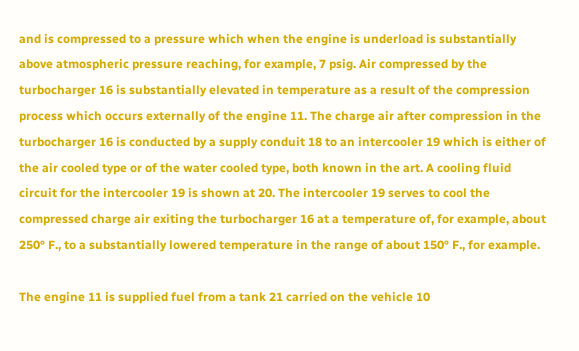and is compressed to a pressure which when the engine is underload is substantially above atmospheric pressure reaching, for example, 7 psig. Air compressed by the turbocharger 16 is substantially elevated in temperature as a result of the compression process which occurs externally of the engine 11. The charge air after compression in the turbocharger 16 is conducted by a supply conduit 18 to an intercooler 19 which is either of the air cooled type or of the water cooled type, both known in the art. A cooling fluid circuit for the intercooler 19 is shown at 20. The intercooler 19 serves to cool the compressed charge air exiting the turbocharger 16 at a temperature of, for example, about 250° F., to a substantially lowered temperature in the range of about 150° F., for example.

The engine 11 is supplied fuel from a tank 21 carried on the vehicle 10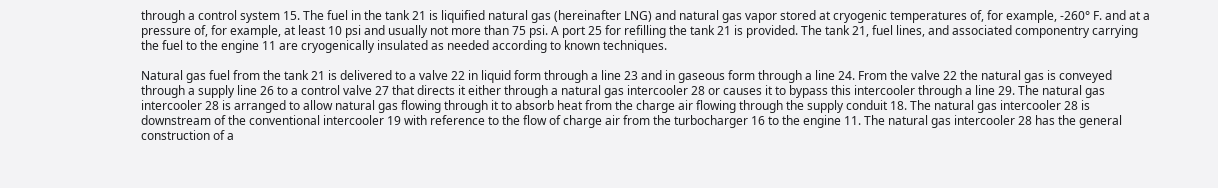through a control system 15. The fuel in the tank 21 is liquified natural gas (hereinafter LNG) and natural gas vapor stored at cryogenic temperatures of, for example, -260° F. and at a pressure of, for example, at least 10 psi and usually not more than 75 psi. A port 25 for refilling the tank 21 is provided. The tank 21, fuel lines, and associated componentry carrying the fuel to the engine 11 are cryogenically insulated as needed according to known techniques.

Natural gas fuel from the tank 21 is delivered to a valve 22 in liquid form through a line 23 and in gaseous form through a line 24. From the valve 22 the natural gas is conveyed through a supply line 26 to a control valve 27 that directs it either through a natural gas intercooler 28 or causes it to bypass this intercooler through a line 29. The natural gas intercooler 28 is arranged to allow natural gas flowing through it to absorb heat from the charge air flowing through the supply conduit 18. The natural gas intercooler 28 is downstream of the conventional intercooler 19 with reference to the flow of charge air from the turbocharger 16 to the engine 11. The natural gas intercooler 28 has the general construction of a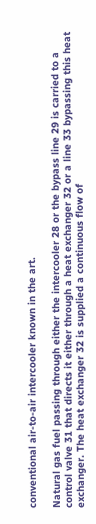conventional air-to-air intercooler known in the art.

Natural gas fuel passing through either the intercooler 28 or the bypass line 29 is carried to a control valve 31 that directs it either through a heat exchanger 32 or a line 33 bypassing this heat exchanger. The heat exchanger 32 is supplied a continuous flow of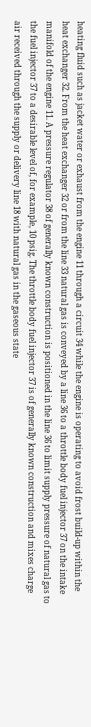heating fluid such as jacket water or exhaust from the engine 11 through a circuit 34 while the engine is operating to avoid frost build-up within the heat exchanger 32. From the heat exchanger 32 or from the line 33 natural gas is conveyed by a line 36 to a throttle body fuel injector 37 on the intake manifold of the engine 11. A pressure regulator 38 of generally known construction is positioned in the line 36 to limit supply pressure of natural gas to the fuel injector 37 to a desirable level of, for example, 10 psig. The throttle body fuel injector 37 is of generally known construction and mixes charge air received through the supply or delivery line 18 with natural gas in the gaseous state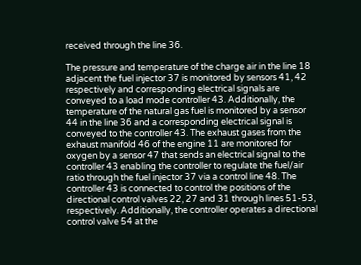received through the line 36.

The pressure and temperature of the charge air in the line 18 adjacent the fuel injector 37 is monitored by sensors 41, 42 respectively and corresponding electrical signals are conveyed to a load mode controller 43. Additionally, the temperature of the natural gas fuel is monitored by a sensor 44 in the line 36 and a corresponding electrical signal is conveyed to the controller 43. The exhaust gases from the exhaust manifold 46 of the engine 11 are monitored for oxygen by a sensor 47 that sends an electrical signal to the controller 43 enabling the controller to regulate the fuel/air ratio through the fuel injector 37 via a control line 48. The controller 43 is connected to control the positions of the directional control valves 22, 27 and 31 through lines 51-53, respectively. Additionally, the controller operates a directional control valve 54 at the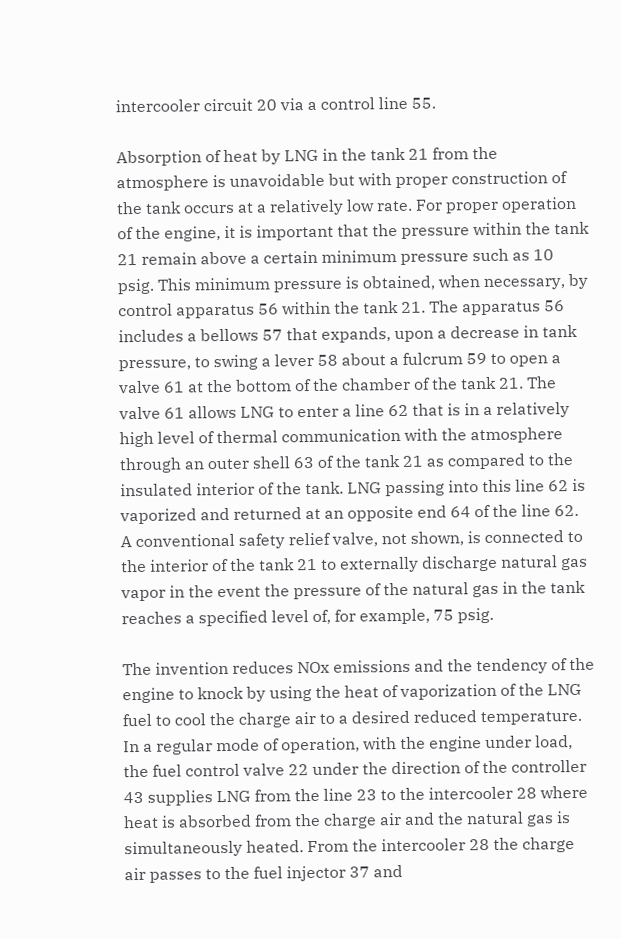intercooler circuit 20 via a control line 55.

Absorption of heat by LNG in the tank 21 from the atmosphere is unavoidable but with proper construction of the tank occurs at a relatively low rate. For proper operation of the engine, it is important that the pressure within the tank 21 remain above a certain minimum pressure such as 10 psig. This minimum pressure is obtained, when necessary, by control apparatus 56 within the tank 21. The apparatus 56 includes a bellows 57 that expands, upon a decrease in tank pressure, to swing a lever 58 about a fulcrum 59 to open a valve 61 at the bottom of the chamber of the tank 21. The valve 61 allows LNG to enter a line 62 that is in a relatively high level of thermal communication with the atmosphere through an outer shell 63 of the tank 21 as compared to the insulated interior of the tank. LNG passing into this line 62 is vaporized and returned at an opposite end 64 of the line 62. A conventional safety relief valve, not shown, is connected to the interior of the tank 21 to externally discharge natural gas vapor in the event the pressure of the natural gas in the tank reaches a specified level of, for example, 75 psig.

The invention reduces NOx emissions and the tendency of the engine to knock by using the heat of vaporization of the LNG fuel to cool the charge air to a desired reduced temperature. In a regular mode of operation, with the engine under load, the fuel control valve 22 under the direction of the controller 43 supplies LNG from the line 23 to the intercooler 28 where heat is absorbed from the charge air and the natural gas is simultaneously heated. From the intercooler 28 the charge air passes to the fuel injector 37 and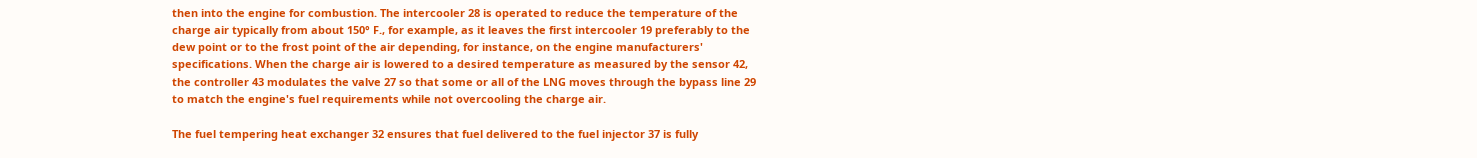then into the engine for combustion. The intercooler 28 is operated to reduce the temperature of the charge air typically from about 150° F., for example, as it leaves the first intercooler 19 preferably to the dew point or to the frost point of the air depending, for instance, on the engine manufacturers' specifications. When the charge air is lowered to a desired temperature as measured by the sensor 42, the controller 43 modulates the valve 27 so that some or all of the LNG moves through the bypass line 29 to match the engine's fuel requirements while not overcooling the charge air.

The fuel tempering heat exchanger 32 ensures that fuel delivered to the fuel injector 37 is fully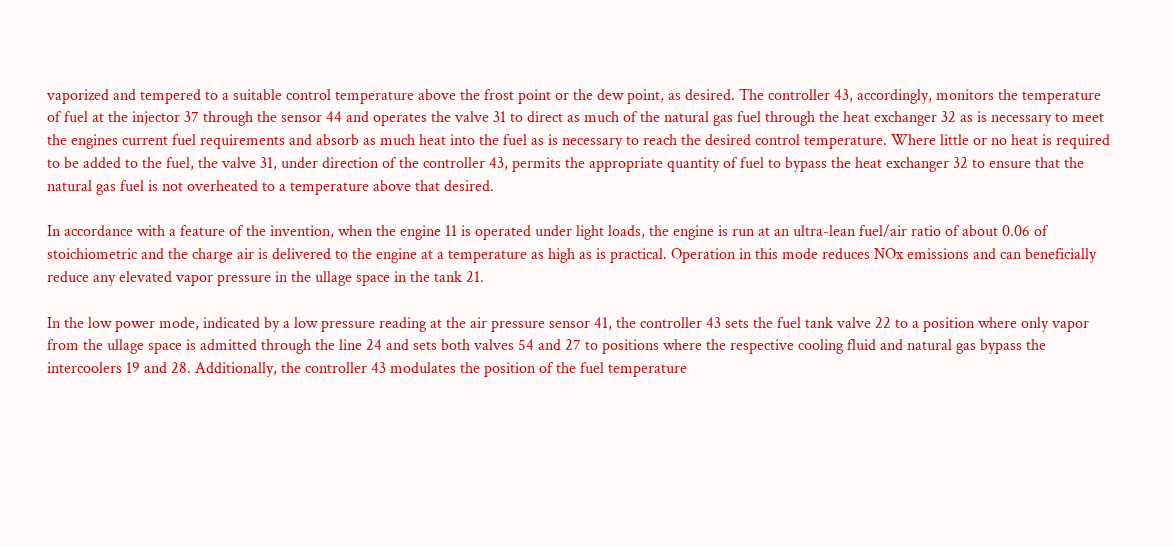vaporized and tempered to a suitable control temperature above the frost point or the dew point, as desired. The controller 43, accordingly, monitors the temperature of fuel at the injector 37 through the sensor 44 and operates the valve 31 to direct as much of the natural gas fuel through the heat exchanger 32 as is necessary to meet the engines current fuel requirements and absorb as much heat into the fuel as is necessary to reach the desired control temperature. Where little or no heat is required to be added to the fuel, the valve 31, under direction of the controller 43, permits the appropriate quantity of fuel to bypass the heat exchanger 32 to ensure that the natural gas fuel is not overheated to a temperature above that desired.

In accordance with a feature of the invention, when the engine 11 is operated under light loads, the engine is run at an ultra-lean fuel/air ratio of about 0.06 of stoichiometric and the charge air is delivered to the engine at a temperature as high as is practical. Operation in this mode reduces NOx emissions and can beneficially reduce any elevated vapor pressure in the ullage space in the tank 21.

In the low power mode, indicated by a low pressure reading at the air pressure sensor 41, the controller 43 sets the fuel tank valve 22 to a position where only vapor from the ullage space is admitted through the line 24 and sets both valves 54 and 27 to positions where the respective cooling fluid and natural gas bypass the intercoolers 19 and 28. Additionally, the controller 43 modulates the position of the fuel temperature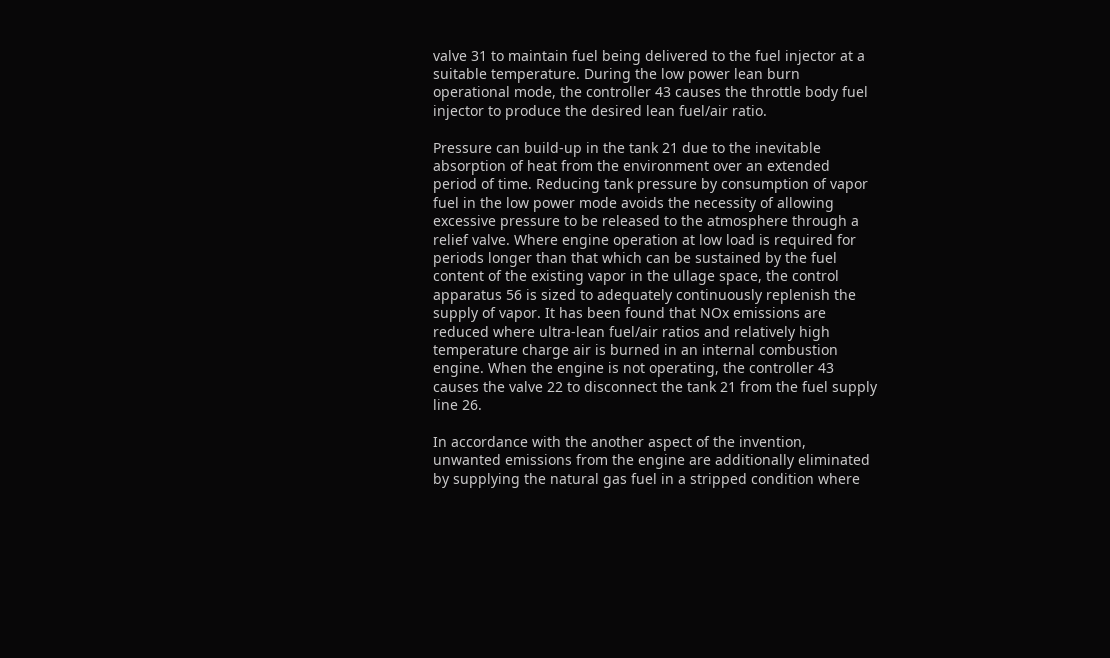valve 31 to maintain fuel being delivered to the fuel injector at a suitable temperature. During the low power lean burn operational mode, the controller 43 causes the throttle body fuel injector to produce the desired lean fuel/air ratio.

Pressure can build-up in the tank 21 due to the inevitable absorption of heat from the environment over an extended period of time. Reducing tank pressure by consumption of vapor fuel in the low power mode avoids the necessity of allowing excessive pressure to be released to the atmosphere through a relief valve. Where engine operation at low load is required for periods longer than that which can be sustained by the fuel content of the existing vapor in the ullage space, the control apparatus 56 is sized to adequately continuously replenish the supply of vapor. It has been found that NOx emissions are reduced where ultra-lean fuel/air ratios and relatively high temperature charge air is burned in an internal combustion engine. When the engine is not operating, the controller 43 causes the valve 22 to disconnect the tank 21 from the fuel supply line 26.

In accordance with the another aspect of the invention, unwanted emissions from the engine are additionally eliminated by supplying the natural gas fuel in a stripped condition where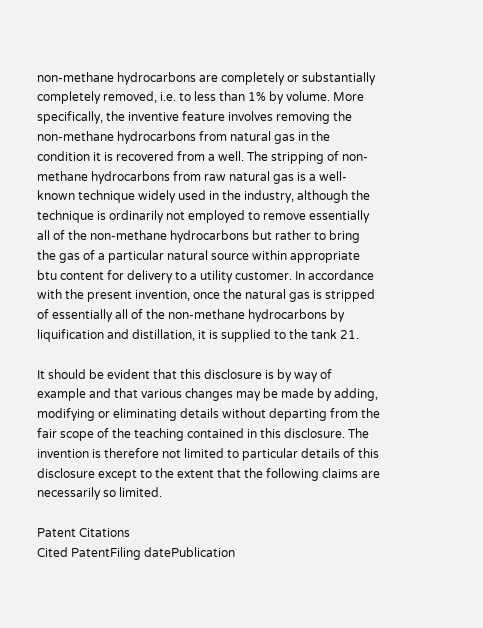non-methane hydrocarbons are completely or substantially completely removed, i.e. to less than 1% by volume. More specifically, the inventive feature involves removing the non-methane hydrocarbons from natural gas in the condition it is recovered from a well. The stripping of non-methane hydrocarbons from raw natural gas is a well-known technique widely used in the industry, although the technique is ordinarily not employed to remove essentially all of the non-methane hydrocarbons but rather to bring the gas of a particular natural source within appropriate btu content for delivery to a utility customer. In accordance with the present invention, once the natural gas is stripped of essentially all of the non-methane hydrocarbons by liquification and distillation, it is supplied to the tank 21.

It should be evident that this disclosure is by way of example and that various changes may be made by adding, modifying or eliminating details without departing from the fair scope of the teaching contained in this disclosure. The invention is therefore not limited to particular details of this disclosure except to the extent that the following claims are necessarily so limited.

Patent Citations
Cited PatentFiling datePublication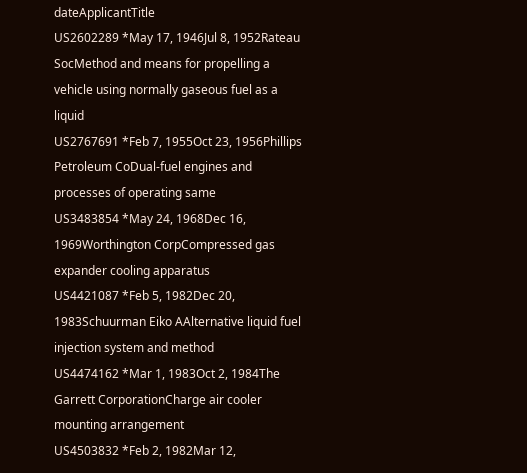dateApplicantTitle
US2602289 *May 17, 1946Jul 8, 1952Rateau SocMethod and means for propelling a vehicle using normally gaseous fuel as a liquid
US2767691 *Feb 7, 1955Oct 23, 1956Phillips Petroleum CoDual-fuel engines and processes of operating same
US3483854 *May 24, 1968Dec 16, 1969Worthington CorpCompressed gas expander cooling apparatus
US4421087 *Feb 5, 1982Dec 20, 1983Schuurman Eiko AAlternative liquid fuel injection system and method
US4474162 *Mar 1, 1983Oct 2, 1984The Garrett CorporationCharge air cooler mounting arrangement
US4503832 *Feb 2, 1982Mar 12,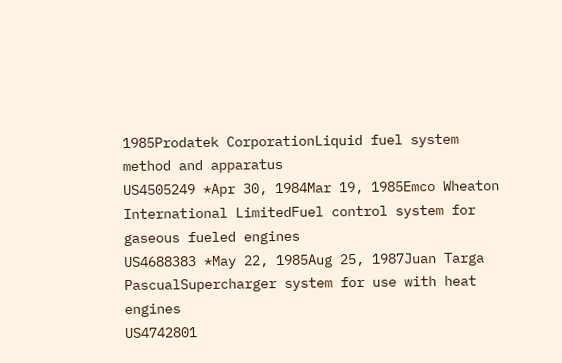1985Prodatek CorporationLiquid fuel system method and apparatus
US4505249 *Apr 30, 1984Mar 19, 1985Emco Wheaton International LimitedFuel control system for gaseous fueled engines
US4688383 *May 22, 1985Aug 25, 1987Juan Targa PascualSupercharger system for use with heat engines
US4742801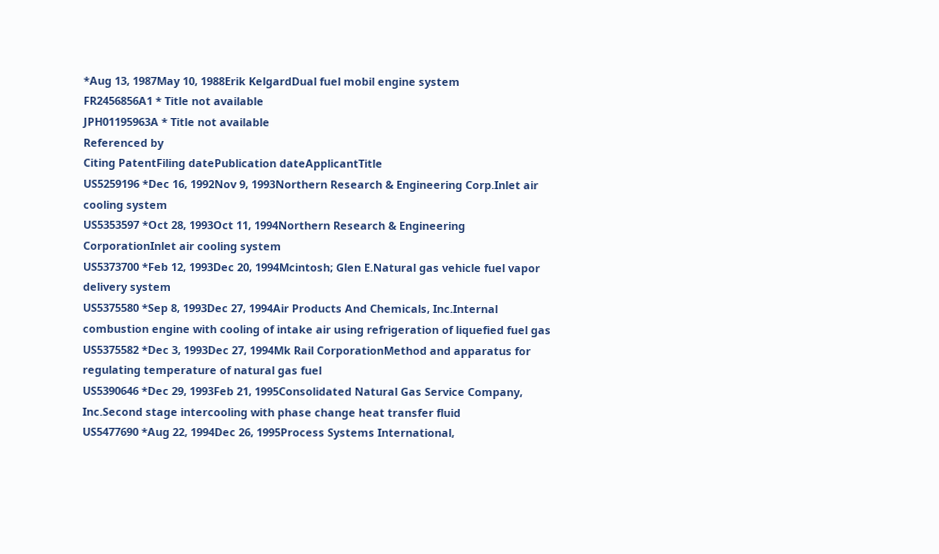*Aug 13, 1987May 10, 1988Erik KelgardDual fuel mobil engine system
FR2456856A1 * Title not available
JPH01195963A * Title not available
Referenced by
Citing PatentFiling datePublication dateApplicantTitle
US5259196 *Dec 16, 1992Nov 9, 1993Northern Research & Engineering Corp.Inlet air cooling system
US5353597 *Oct 28, 1993Oct 11, 1994Northern Research & Engineering CorporationInlet air cooling system
US5373700 *Feb 12, 1993Dec 20, 1994Mcintosh; Glen E.Natural gas vehicle fuel vapor delivery system
US5375580 *Sep 8, 1993Dec 27, 1994Air Products And Chemicals, Inc.Internal combustion engine with cooling of intake air using refrigeration of liquefied fuel gas
US5375582 *Dec 3, 1993Dec 27, 1994Mk Rail CorporationMethod and apparatus for regulating temperature of natural gas fuel
US5390646 *Dec 29, 1993Feb 21, 1995Consolidated Natural Gas Service Company, Inc.Second stage intercooling with phase change heat transfer fluid
US5477690 *Aug 22, 1994Dec 26, 1995Process Systems International,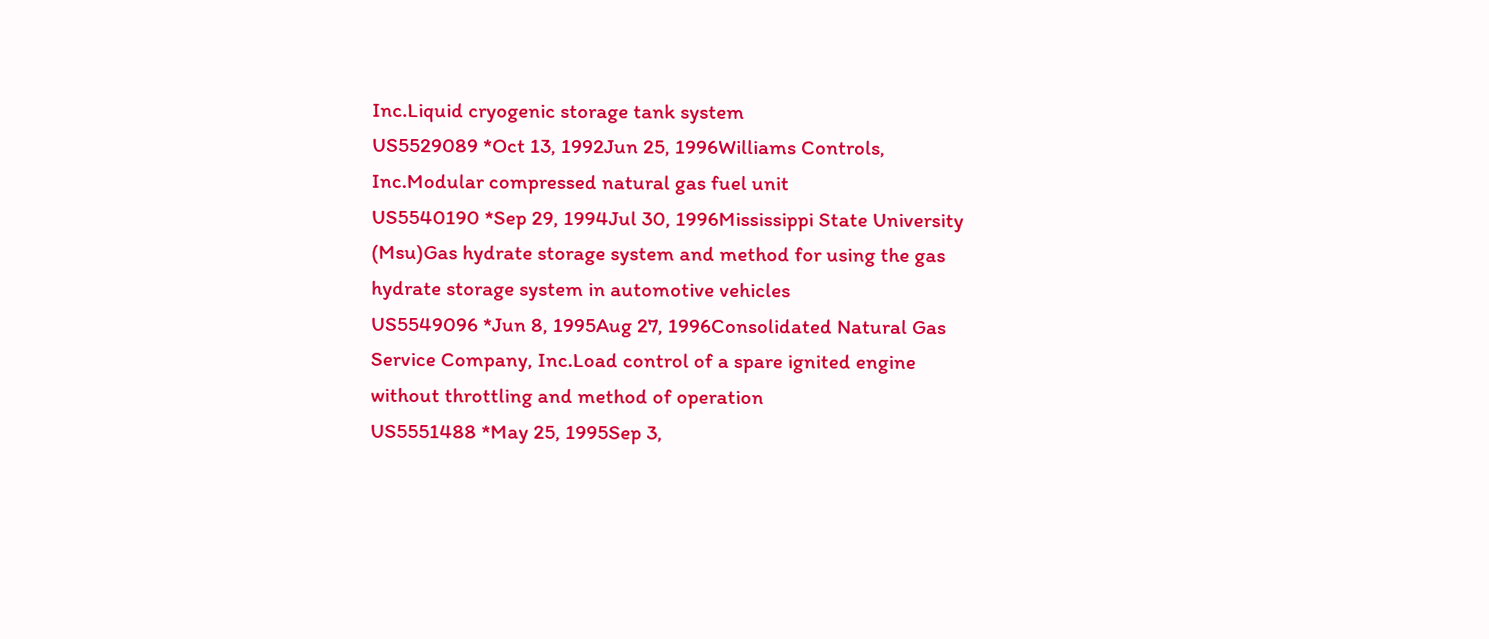Inc.Liquid cryogenic storage tank system
US5529089 *Oct 13, 1992Jun 25, 1996Williams Controls, Inc.Modular compressed natural gas fuel unit
US5540190 *Sep 29, 1994Jul 30, 1996Mississippi State University (Msu)Gas hydrate storage system and method for using the gas hydrate storage system in automotive vehicles
US5549096 *Jun 8, 1995Aug 27, 1996Consolidated Natural Gas Service Company, Inc.Load control of a spare ignited engine without throttling and method of operation
US5551488 *May 25, 1995Sep 3,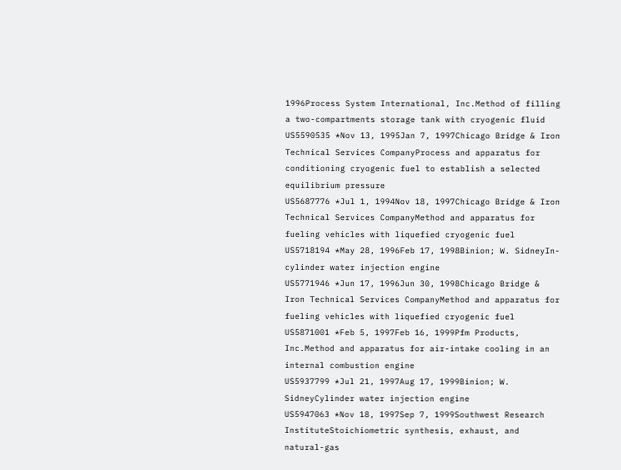1996Process System International, Inc.Method of filling a two-compartments storage tank with cryogenic fluid
US5590535 *Nov 13, 1995Jan 7, 1997Chicago Bridge & Iron Technical Services CompanyProcess and apparatus for conditioning cryogenic fuel to establish a selected equilibrium pressure
US5687776 *Jul 1, 1994Nov 18, 1997Chicago Bridge & Iron Technical Services CompanyMethod and apparatus for fueling vehicles with liquefied cryogenic fuel
US5718194 *May 28, 1996Feb 17, 1998Binion; W. SidneyIn-cylinder water injection engine
US5771946 *Jun 17, 1996Jun 30, 1998Chicago Bridge & Iron Technical Services CompanyMethod and apparatus for fueling vehicles with liquefied cryogenic fuel
US5871001 *Feb 5, 1997Feb 16, 1999Pfm Products, Inc.Method and apparatus for air-intake cooling in an internal combustion engine
US5937799 *Jul 21, 1997Aug 17, 1999Binion; W. SidneyCylinder water injection engine
US5947063 *Nov 18, 1997Sep 7, 1999Southwest Research InstituteStoichiometric synthesis, exhaust, and natural-gas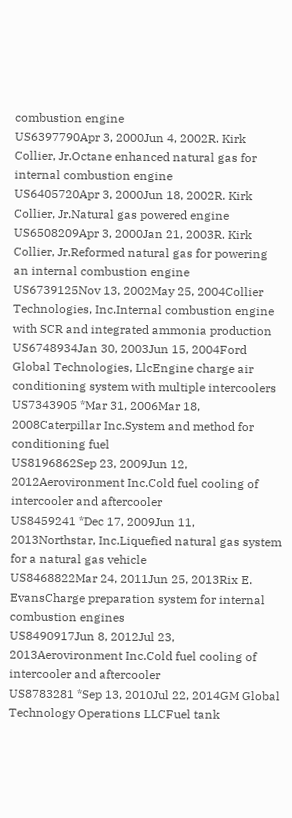combustion engine
US6397790Apr 3, 2000Jun 4, 2002R. Kirk Collier, Jr.Octane enhanced natural gas for internal combustion engine
US6405720Apr 3, 2000Jun 18, 2002R. Kirk Collier, Jr.Natural gas powered engine
US6508209Apr 3, 2000Jan 21, 2003R. Kirk Collier, Jr.Reformed natural gas for powering an internal combustion engine
US6739125Nov 13, 2002May 25, 2004Collier Technologies, Inc.Internal combustion engine with SCR and integrated ammonia production
US6748934Jan 30, 2003Jun 15, 2004Ford Global Technologies, LlcEngine charge air conditioning system with multiple intercoolers
US7343905 *Mar 31, 2006Mar 18, 2008Caterpillar Inc.System and method for conditioning fuel
US8196862Sep 23, 2009Jun 12, 2012Aerovironment Inc.Cold fuel cooling of intercooler and aftercooler
US8459241 *Dec 17, 2009Jun 11, 2013Northstar, Inc.Liquefied natural gas system for a natural gas vehicle
US8468822Mar 24, 2011Jun 25, 2013Rix E. EvansCharge preparation system for internal combustion engines
US8490917Jun 8, 2012Jul 23, 2013Aerovironment Inc.Cold fuel cooling of intercooler and aftercooler
US8783281 *Sep 13, 2010Jul 22, 2014GM Global Technology Operations LLCFuel tank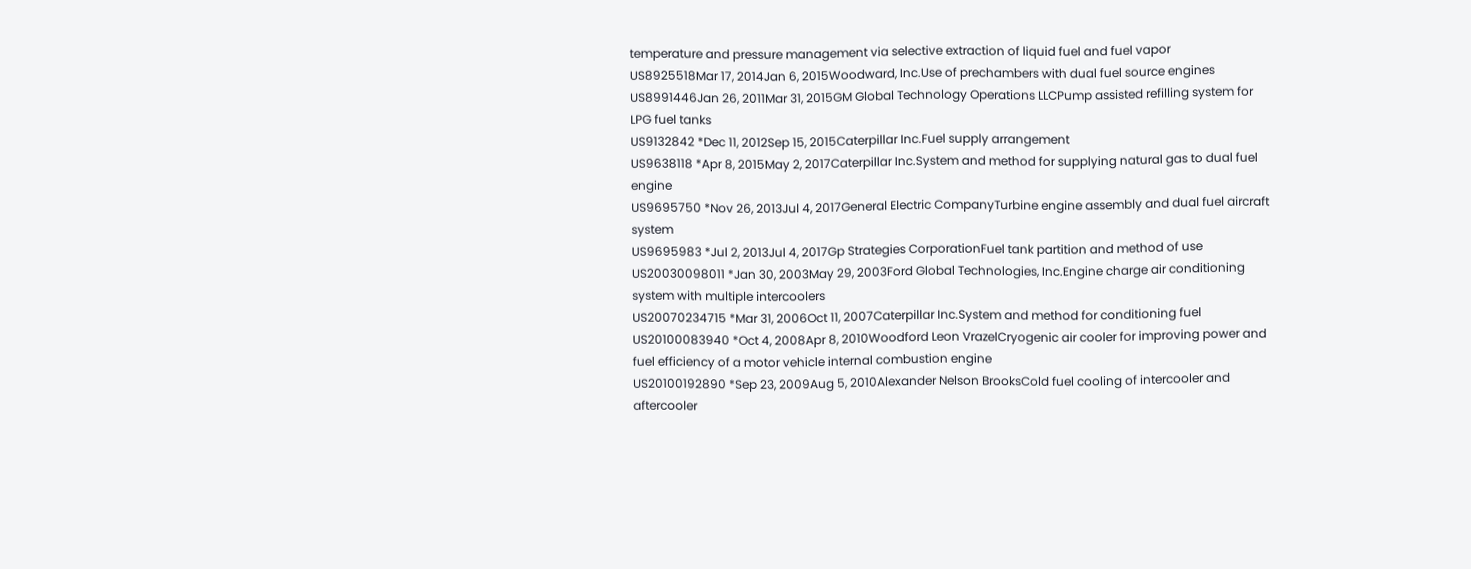temperature and pressure management via selective extraction of liquid fuel and fuel vapor
US8925518Mar 17, 2014Jan 6, 2015Woodward, Inc.Use of prechambers with dual fuel source engines
US8991446Jan 26, 2011Mar 31, 2015GM Global Technology Operations LLCPump assisted refilling system for LPG fuel tanks
US9132842 *Dec 11, 2012Sep 15, 2015Caterpillar Inc.Fuel supply arrangement
US9638118 *Apr 8, 2015May 2, 2017Caterpillar Inc.System and method for supplying natural gas to dual fuel engine
US9695750 *Nov 26, 2013Jul 4, 2017General Electric CompanyTurbine engine assembly and dual fuel aircraft system
US9695983 *Jul 2, 2013Jul 4, 2017Gp Strategies CorporationFuel tank partition and method of use
US20030098011 *Jan 30, 2003May 29, 2003Ford Global Technologies, Inc.Engine charge air conditioning system with multiple intercoolers
US20070234715 *Mar 31, 2006Oct 11, 2007Caterpillar Inc.System and method for conditioning fuel
US20100083940 *Oct 4, 2008Apr 8, 2010Woodford Leon VrazelCryogenic air cooler for improving power and fuel efficiency of a motor vehicle internal combustion engine
US20100192890 *Sep 23, 2009Aug 5, 2010Alexander Nelson BrooksCold fuel cooling of intercooler and aftercooler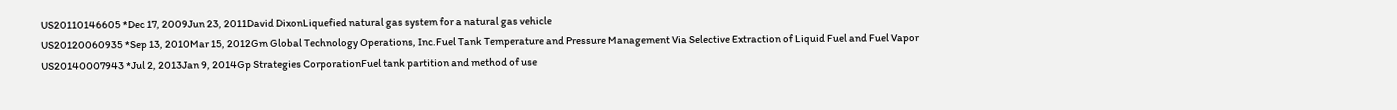US20110146605 *Dec 17, 2009Jun 23, 2011David DixonLiquefied natural gas system for a natural gas vehicle
US20120060935 *Sep 13, 2010Mar 15, 2012Gm Global Technology Operations, Inc.Fuel Tank Temperature and Pressure Management Via Selective Extraction of Liquid Fuel and Fuel Vapor
US20140007943 *Jul 2, 2013Jan 9, 2014Gp Strategies CorporationFuel tank partition and method of use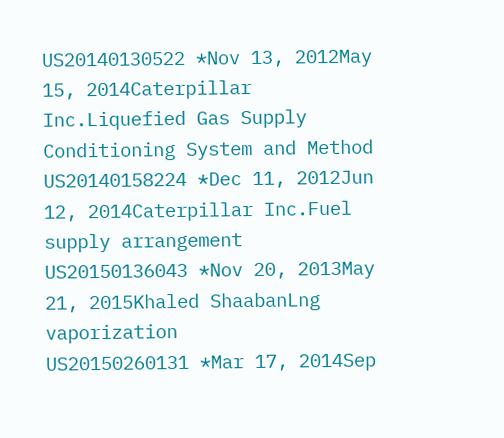US20140130522 *Nov 13, 2012May 15, 2014Caterpillar Inc.Liquefied Gas Supply Conditioning System and Method
US20140158224 *Dec 11, 2012Jun 12, 2014Caterpillar Inc.Fuel supply arrangement
US20150136043 *Nov 20, 2013May 21, 2015Khaled ShaabanLng vaporization
US20150260131 *Mar 17, 2014Sep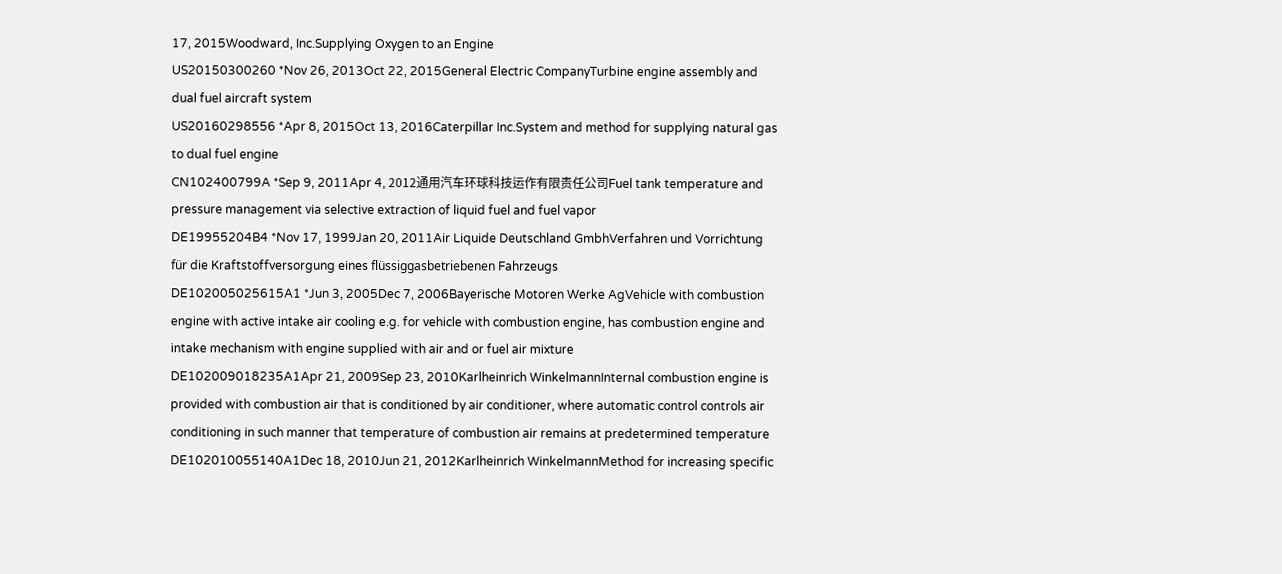17, 2015Woodward, Inc.Supplying Oxygen to an Engine
US20150300260 *Nov 26, 2013Oct 22, 2015General Electric CompanyTurbine engine assembly and dual fuel aircraft system
US20160298556 *Apr 8, 2015Oct 13, 2016Caterpillar Inc.System and method for supplying natural gas to dual fuel engine
CN102400799A *Sep 9, 2011Apr 4, 2012通用汽车环球科技运作有限责任公司Fuel tank temperature and pressure management via selective extraction of liquid fuel and fuel vapor
DE19955204B4 *Nov 17, 1999Jan 20, 2011Air Liquide Deutschland GmbhVerfahren und Vorrichtung für die Kraftstoffversorgung eines flüssiggasbetriebenen Fahrzeugs
DE102005025615A1 *Jun 3, 2005Dec 7, 2006Bayerische Motoren Werke AgVehicle with combustion engine with active intake air cooling e.g. for vehicle with combustion engine, has combustion engine and intake mechanism with engine supplied with air and or fuel air mixture
DE102009018235A1Apr 21, 2009Sep 23, 2010Karlheinrich WinkelmannInternal combustion engine is provided with combustion air that is conditioned by air conditioner, where automatic control controls air conditioning in such manner that temperature of combustion air remains at predetermined temperature
DE102010055140A1Dec 18, 2010Jun 21, 2012Karlheinrich WinkelmannMethod for increasing specific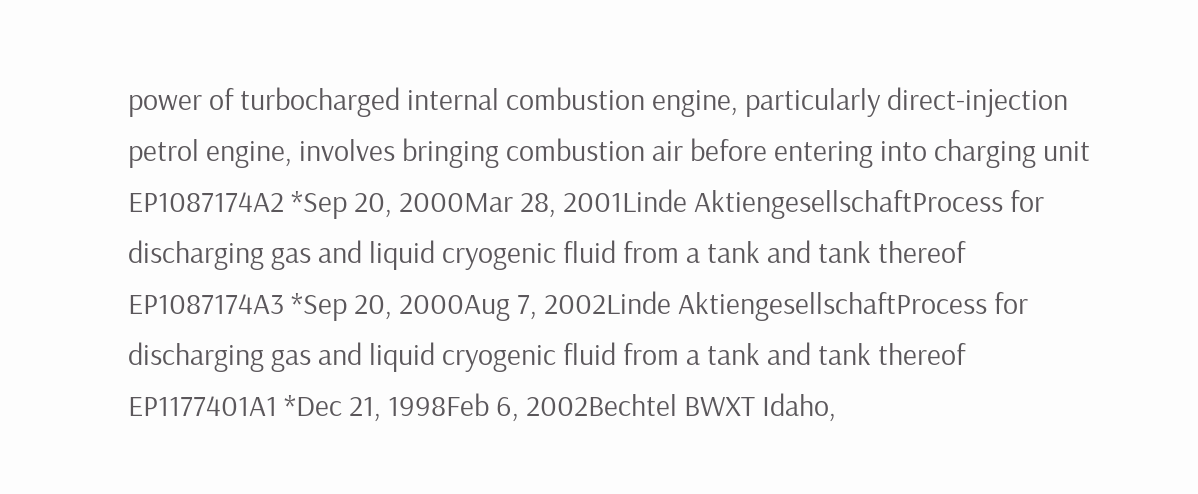power of turbocharged internal combustion engine, particularly direct-injection petrol engine, involves bringing combustion air before entering into charging unit
EP1087174A2 *Sep 20, 2000Mar 28, 2001Linde AktiengesellschaftProcess for discharging gas and liquid cryogenic fluid from a tank and tank thereof
EP1087174A3 *Sep 20, 2000Aug 7, 2002Linde AktiengesellschaftProcess for discharging gas and liquid cryogenic fluid from a tank and tank thereof
EP1177401A1 *Dec 21, 1998Feb 6, 2002Bechtel BWXT Idaho,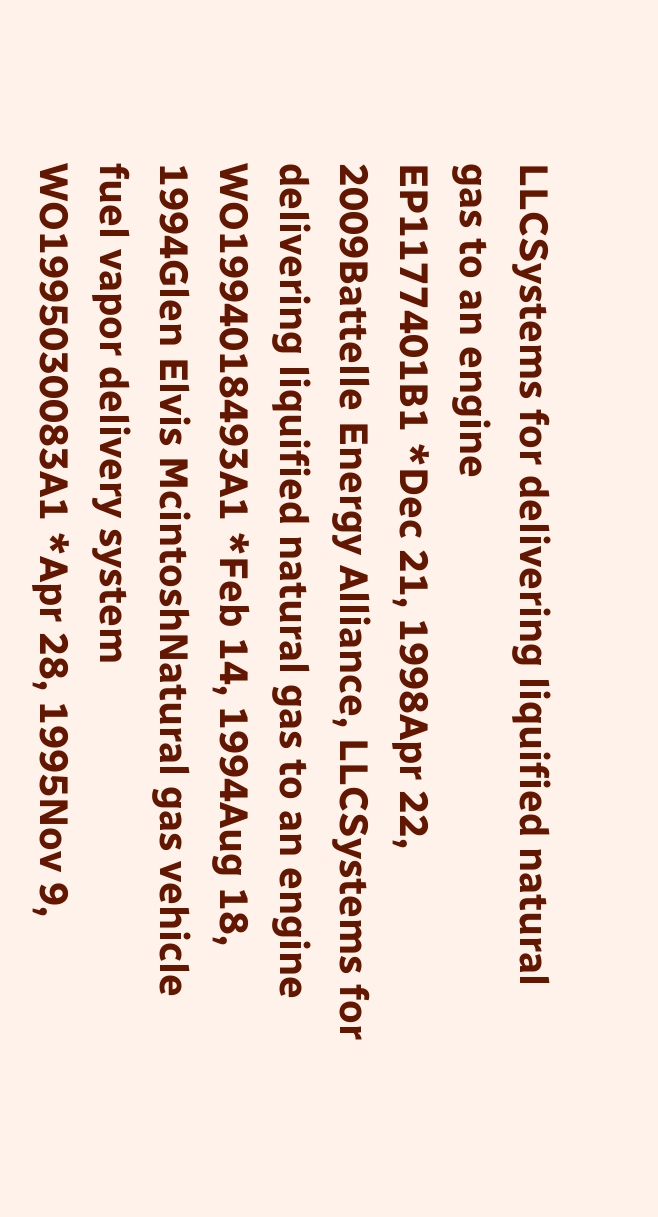LLCSystems for delivering liquified natural gas to an engine
EP1177401B1 *Dec 21, 1998Apr 22, 2009Battelle Energy Alliance, LLCSystems for delivering liquified natural gas to an engine
WO1994018493A1 *Feb 14, 1994Aug 18, 1994Glen Elvis McintoshNatural gas vehicle fuel vapor delivery system
WO1995030083A1 *Apr 28, 1995Nov 9,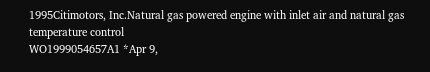1995Citimotors, Inc.Natural gas powered engine with inlet air and natural gas temperature control
WO1999054657A1 *Apr 9,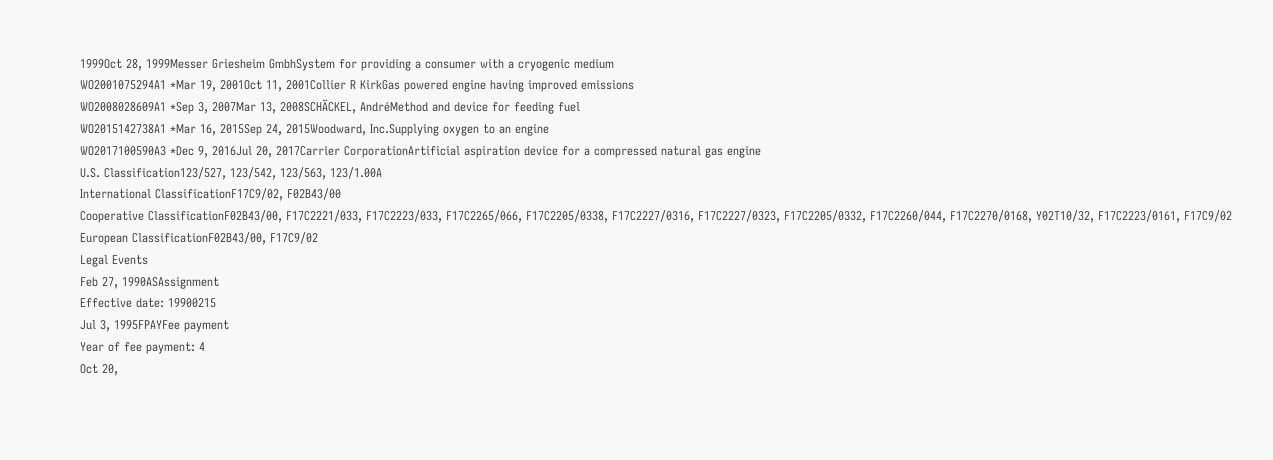1999Oct 28, 1999Messer Griesheim GmbhSystem for providing a consumer with a cryogenic medium
WO2001075294A1 *Mar 19, 2001Oct 11, 2001Collier R KirkGas powered engine having improved emissions
WO2008028609A1 *Sep 3, 2007Mar 13, 2008SCHÄCKEL, AndréMethod and device for feeding fuel
WO2015142738A1 *Mar 16, 2015Sep 24, 2015Woodward, Inc.Supplying oxygen to an engine
WO2017100590A3 *Dec 9, 2016Jul 20, 2017Carrier CorporationArtificial aspiration device for a compressed natural gas engine
U.S. Classification123/527, 123/542, 123/563, 123/1.00A
International ClassificationF17C9/02, F02B43/00
Cooperative ClassificationF02B43/00, F17C2221/033, F17C2223/033, F17C2265/066, F17C2205/0338, F17C2227/0316, F17C2227/0323, F17C2205/0332, F17C2260/044, F17C2270/0168, Y02T10/32, F17C2223/0161, F17C9/02
European ClassificationF02B43/00, F17C9/02
Legal Events
Feb 27, 1990ASAssignment
Effective date: 19900215
Jul 3, 1995FPAYFee payment
Year of fee payment: 4
Oct 20,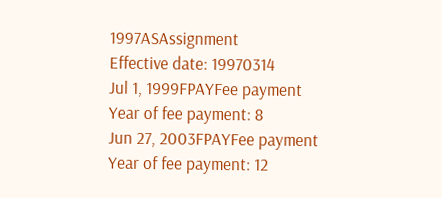1997ASAssignment
Effective date: 19970314
Jul 1, 1999FPAYFee payment
Year of fee payment: 8
Jun 27, 2003FPAYFee payment
Year of fee payment: 12